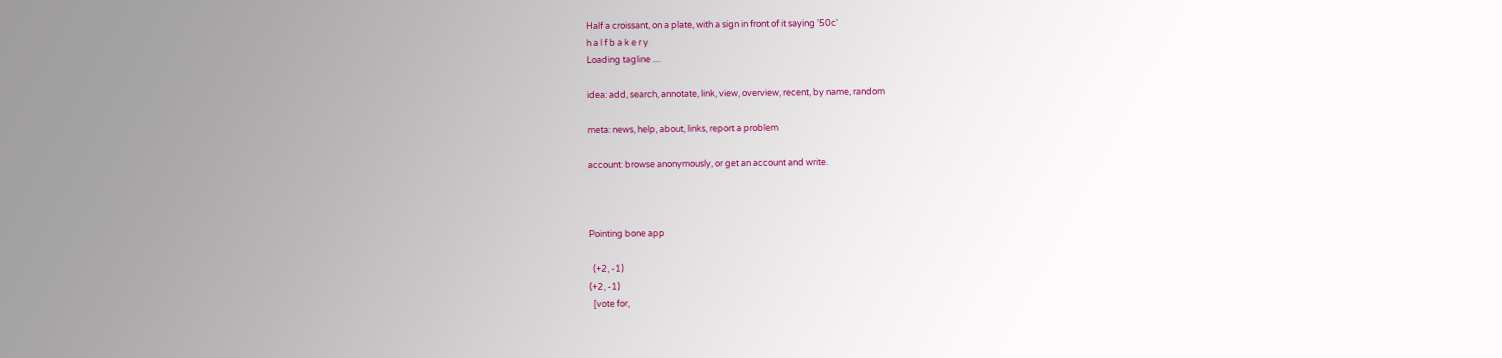Half a croissant, on a plate, with a sign in front of it saying '50c'
h a l f b a k e r y
Loading tagline ....

idea: add, search, annotate, link, view, overview, recent, by name, random

meta: news, help, about, links, report a problem

account: browse anonymously, or get an account and write.



Pointing bone app

  (+2, -1)
(+2, -1)
  [vote for,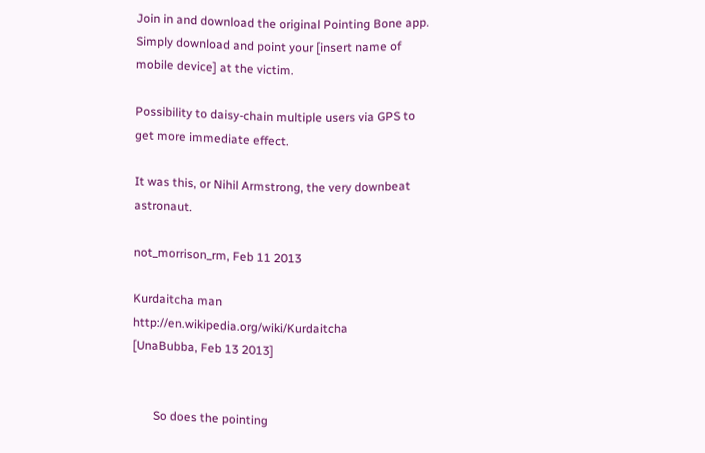Join in and download the original Pointing Bone app. Simply download and point your [insert name of mobile device] at the victim.

Possibility to daisy-chain multiple users via GPS to get more immediate effect.

It was this, or Nihil Armstrong, the very downbeat astronaut.

not_morrison_rm, Feb 11 2013

Kurdaitcha man http://en.wikipedia.org/wiki/Kurdaitcha
[UnaBubba, Feb 13 2013]


       So does the pointing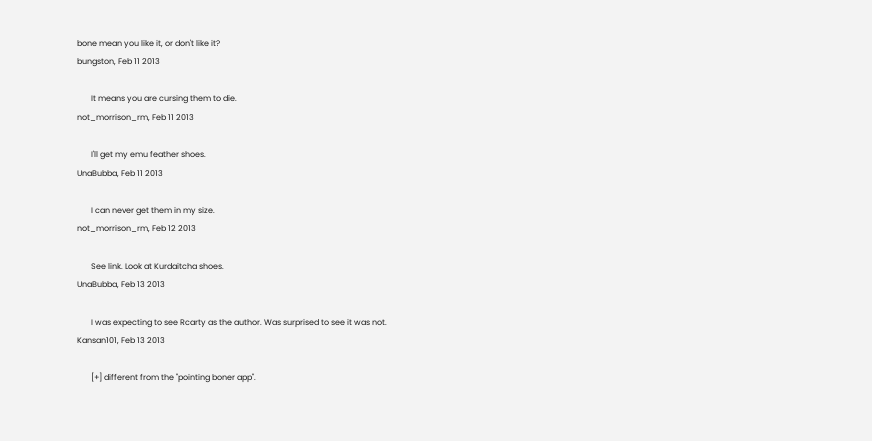bone mean you like it, or don't like it?
bungston, Feb 11 2013

       It means you are cursing them to die.
not_morrison_rm, Feb 11 2013

       I'll get my emu feather shoes.
UnaBubba, Feb 11 2013

       I can never get them in my size.
not_morrison_rm, Feb 12 2013

       See link. Look at Kurdaitcha shoes.
UnaBubba, Feb 13 2013

       I was expecting to see Rcarty as the author. Was surprised to see it was not.
Kansan101, Feb 13 2013

       [+] different from the "pointing boner app".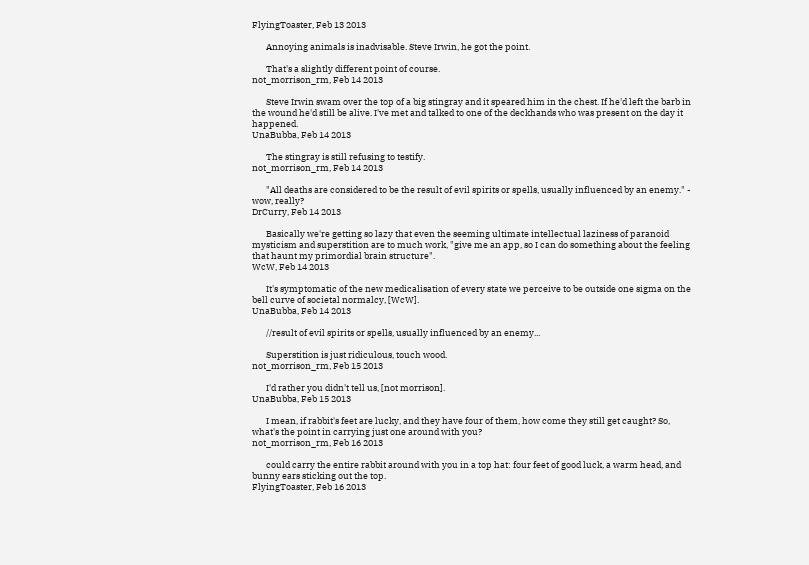FlyingToaster, Feb 13 2013

       Annoying animals is inadvisable. Steve Irwin, he got the point.

       That's a slightly different point of course.
not_morrison_rm, Feb 14 2013

       Steve Irwin swam over the top of a big stingray and it speared him in the chest. If he'd left the barb in the wound he'd still be alive. I've met and talked to one of the deckhands who was present on the day it happened.
UnaBubba, Feb 14 2013

       The stingray is still refusing to testify.
not_morrison_rm, Feb 14 2013

       "All deaths are considered to be the result of evil spirits or spells, usually influenced by an enemy." - wow, really?
DrCurry, Feb 14 2013

       Basically we're getting so lazy that even the seeming ultimate intellectual laziness of paranoid mysticism and superstition are to much work, "give me an app, so I can do something about the feeling that haunt my primordial brain structure".
WcW, Feb 14 2013

       It's symptomatic of the new medicalisation of every state we perceive to be outside one sigma on the bell curve of societal normalcy, [WcW].
UnaBubba, Feb 14 2013

       //result of evil spirits or spells, usually influenced by an enemy...

       Superstition is just ridiculous, touch wood.
not_morrison_rm, Feb 15 2013

       I'd rather you didn't tell us, [not morrison].
UnaBubba, Feb 15 2013

       I mean, if rabbit's feet are lucky, and they have four of them, how come they still get caught? So, what's the point in carrying just one around with you?
not_morrison_rm, Feb 16 2013

       could carry the entire rabbit around with you in a top hat: four feet of good luck, a warm head, and bunny ears sticking out the top.
FlyingToaster, Feb 16 2013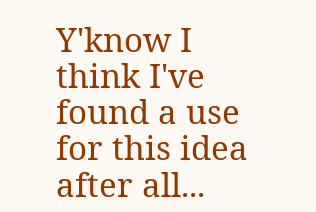Y'know I think I've found a use for this idea after all...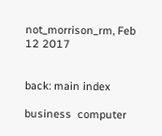not_morrison_rm, Feb 12 2017


back: main index

business  computer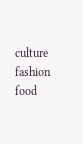culture  fashion  food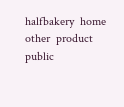halfbakery  home  other  product  public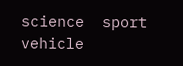science  sport  vehicle